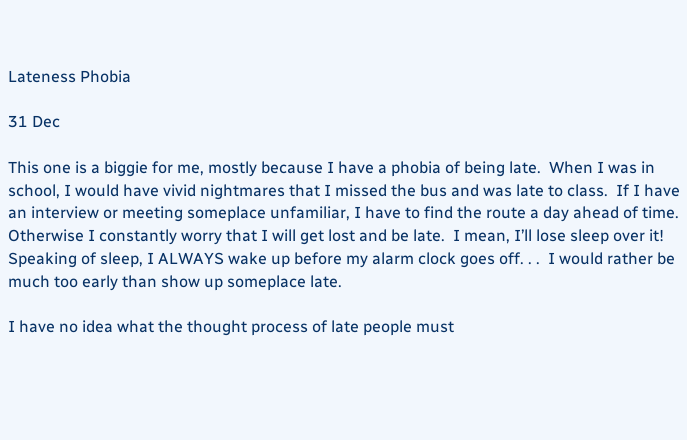Lateness Phobia

31 Dec

This one is a biggie for me, mostly because I have a phobia of being late.  When I was in school, I would have vivid nightmares that I missed the bus and was late to class.  If I have an interview or meeting someplace unfamiliar, I have to find the route a day ahead of time.  Otherwise I constantly worry that I will get lost and be late.  I mean, I’ll lose sleep over it!  Speaking of sleep, I ALWAYS wake up before my alarm clock goes off. . .  I would rather be much too early than show up someplace late.

I have no idea what the thought process of late people must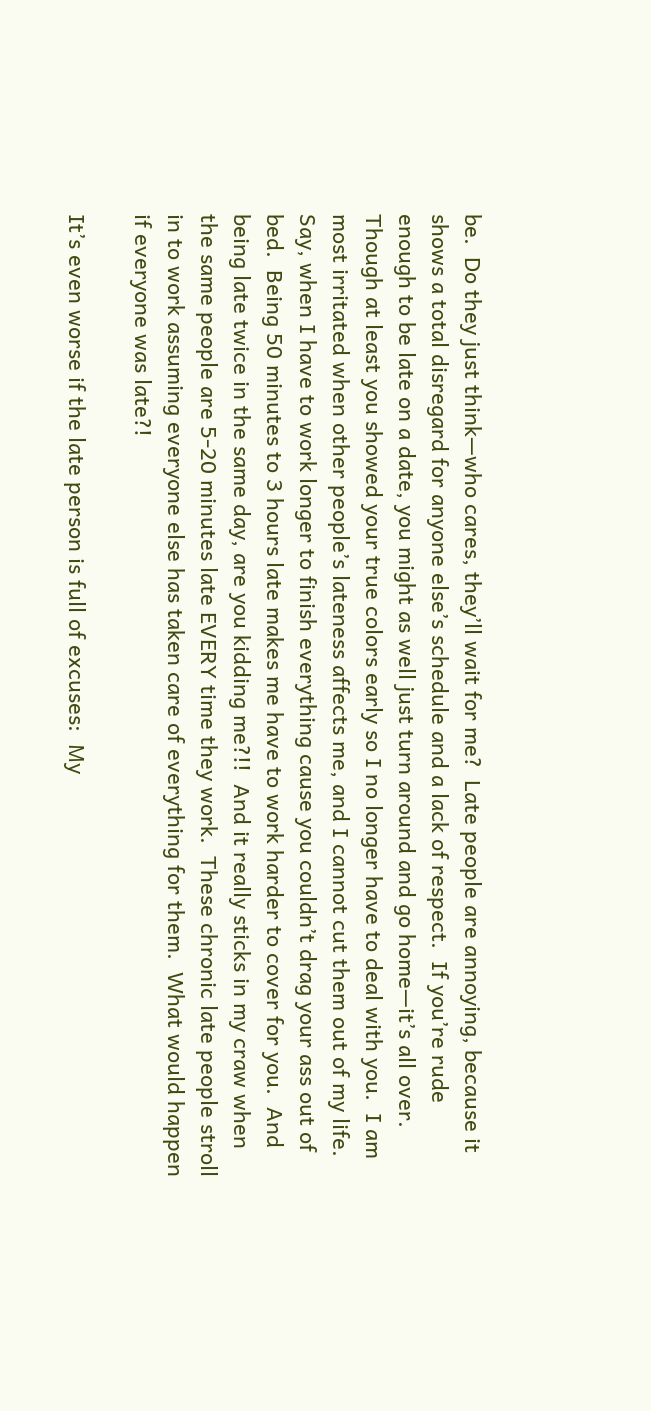be.  Do they just think—who cares, they’ll wait for me?  Late people are annoying, because it shows a total disregard for anyone else’s schedule and a lack of respect.  If you’re rude enough to be late on a date, you might as well just turn around and go home—it’s all over.  Though at least you showed your true colors early so I no longer have to deal with you.  I am most irritated when other people’s lateness affects me, and I cannot cut them out of my life. Say, when I have to work longer to finish everything cause you couldn’t drag your ass out of bed.  Being 50 minutes to 3 hours late makes me have to work harder to cover for you.  And being late twice in the same day, are you kidding me?!!  And it really sticks in my craw when the same people are 5-20 minutes late EVERY time they work.  These chronic late people stroll in to work assuming everyone else has taken care of everything for them.  What would happen if everyone was late?!

It’s even worse if the late person is full of excuses:  My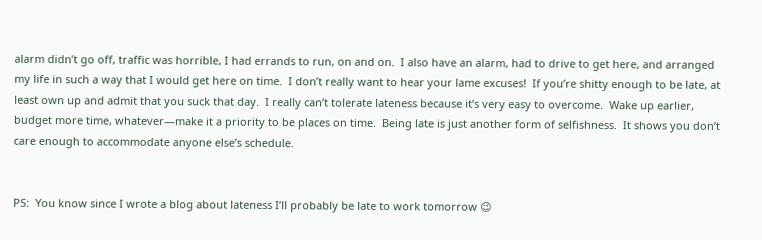alarm didn’t go off, traffic was horrible, I had errands to run, on and on.  I also have an alarm, had to drive to get here, and arranged my life in such a way that I would get here on time.  I don’t really want to hear your lame excuses!  If you’re shitty enough to be late, at least own up and admit that you suck that day.  I really can’t tolerate lateness because it’s very easy to overcome.  Wake up earlier, budget more time, whatever—make it a priority to be places on time.  Being late is just another form of selfishness.  It shows you don’t care enough to accommodate anyone else’s schedule.


PS:  You know since I wrote a blog about lateness I’ll probably be late to work tomorrow 😉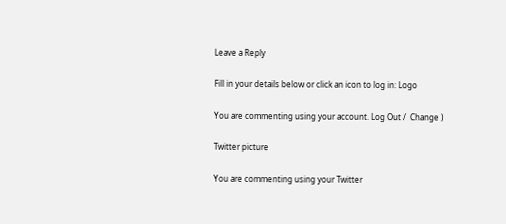Leave a Reply

Fill in your details below or click an icon to log in: Logo

You are commenting using your account. Log Out /  Change )

Twitter picture

You are commenting using your Twitter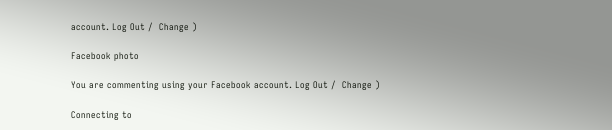account. Log Out /  Change )

Facebook photo

You are commenting using your Facebook account. Log Out /  Change )

Connecting to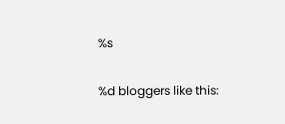%s

%d bloggers like this: